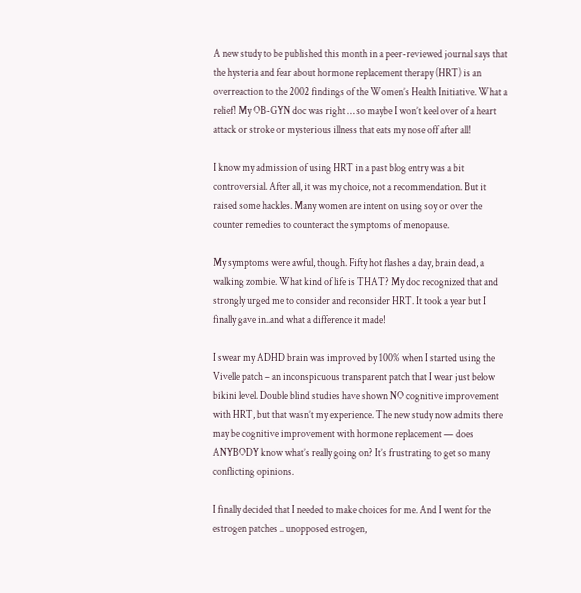A new study to be published this month in a peer-reviewed journal says that the hysteria and fear about hormone replacement therapy (HRT) is an overreaction to the 2002 findings of the Women’s Health Initiative. What a relief! My OB-GYN doc was right … so maybe I won’t keel over of a heart attack or stroke or mysterious illness that eats my nose off after all!

I know my admission of using HRT in a past blog entry was a bit controversial. After all, it was my choice, not a recommendation. But it raised some hackles. Many women are intent on using soy or over the counter remedies to counteract the symptoms of menopause.

My symptoms were awful, though. Fifty hot flashes a day, brain dead, a walking zombie. What kind of life is THAT? My doc recognized that and strongly urged me to consider and reconsider HRT. It took a year but I finally gave in..and what a difference it made!

I swear my ADHD brain was improved by 100% when I started using the Vivelle patch – an inconspicuous transparent patch that I wear just below bikini level. Double blind studies have shown NO cognitive improvement with HRT, but that wasn’t my experience. The new study now admits there may be cognitive improvement with hormone replacement — does ANYBODY know what’s really going on? It’s frustrating to get so many conflicting opinions.

I finally decided that I needed to make choices for me. And I went for the estrogen patches .. unopposed estrogen,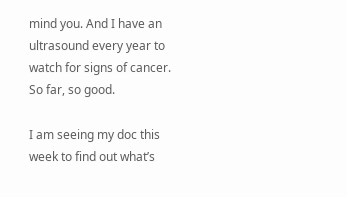mind you. And I have an ultrasound every year to watch for signs of cancer. So far, so good.

I am seeing my doc this week to find out what’s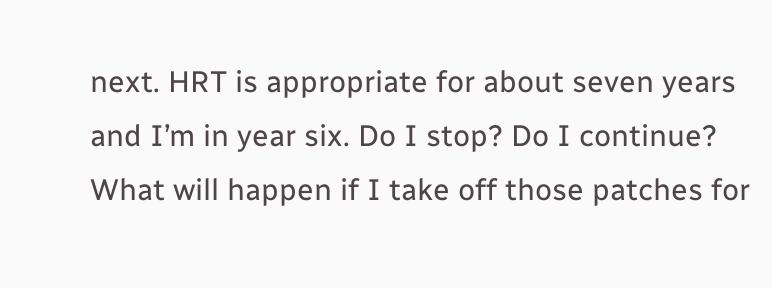next. HRT is appropriate for about seven years and I’m in year six. Do I stop? Do I continue? What will happen if I take off those patches for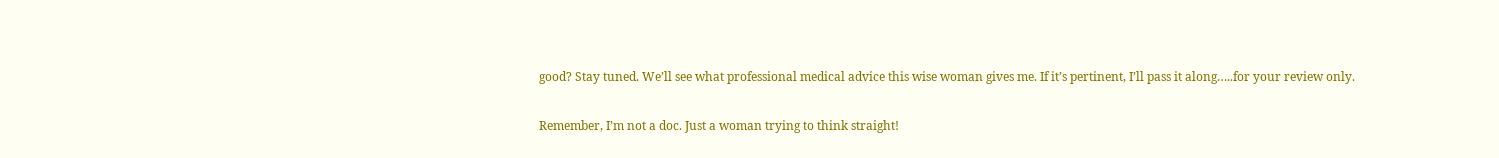good? Stay tuned. We’ll see what professional medical advice this wise woman gives me. If it’s pertinent, I’ll pass it along…..for your review only.

Remember, I’m not a doc. Just a woman trying to think straight!